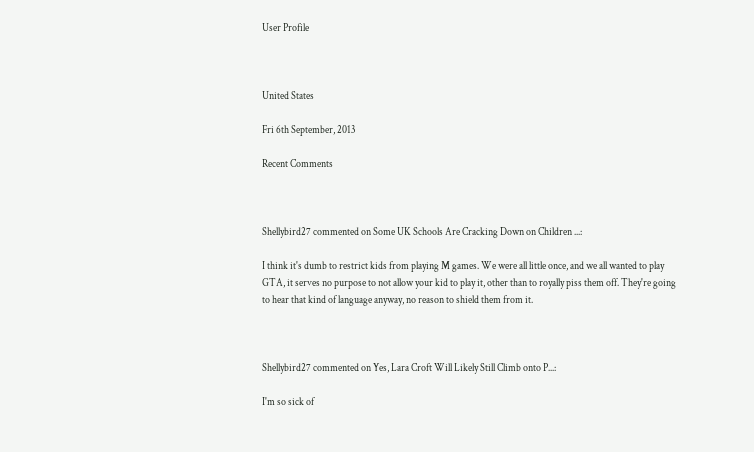User Profile



United States

Fri 6th September, 2013

Recent Comments



Shellybird27 commented on Some UK Schools Are Cracking Down on Children ...:

I think it's dumb to restrict kids from playing M games. We were all little once, and we all wanted to play GTA, it serves no purpose to not allow your kid to play it, other than to royally piss them off. They're going to hear that kind of language anyway, no reason to shield them from it.



Shellybird27 commented on Yes, Lara Croft Will Likely Still Climb onto P...:

I'm so sick of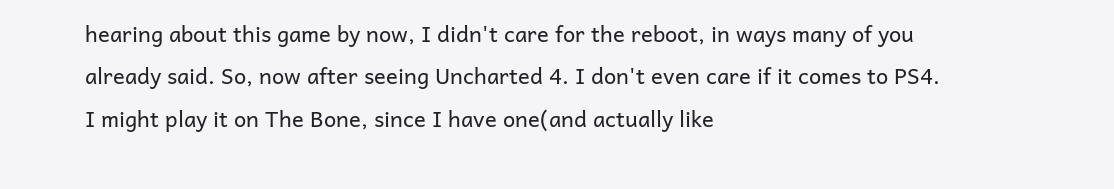hearing about this game by now, I didn't care for the reboot, in ways many of you already said. So, now after seeing Uncharted 4. I don't even care if it comes to PS4. I might play it on The Bone, since I have one(and actually like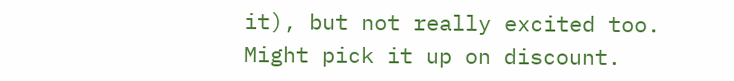it), but not really excited too. Might pick it up on discount.